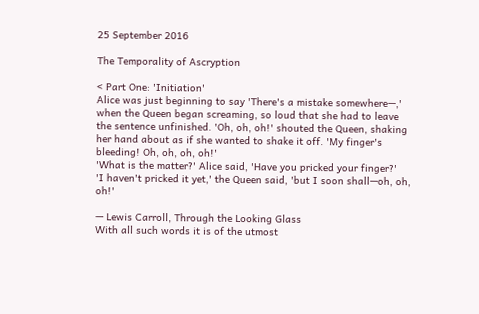25 September 2016

The Temporality of Ascryption

< Part One: 'Initiation'
Alice was just beginning to say 'There's a mistake somewhere—,' when the Queen began screaming, so loud that she had to leave the sentence unfinished. 'Oh, oh, oh!' shouted the Queen, shaking her hand about as if she wanted to shake it off. 'My finger's bleeding! Oh, oh, oh, oh!'
'What is the matter?' Alice said, 'Have you pricked your finger?'
'I haven't pricked it yet,' the Queen said, 'but I soon shall—oh, oh, oh!'

— Lewis Carroll, Through the Looking Glass
With all such words it is of the utmost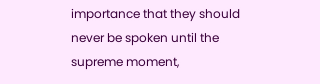importance that they should never be spoken until the supreme moment,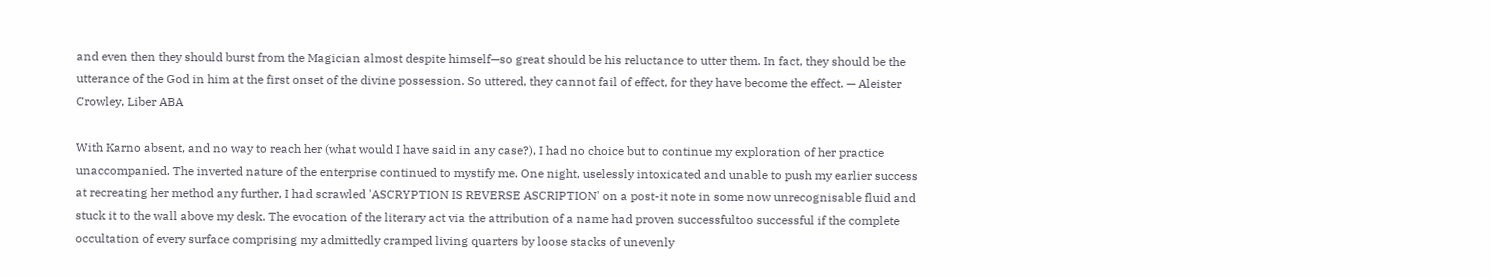and even then they should burst from the Magician almost despite himself—so great should be his reluctance to utter them. In fact, they should be the utterance of the God in him at the first onset of the divine possession. So uttered, they cannot fail of effect, for they have become the effect. — Aleister Crowley, Liber ABA

With Karno absent, and no way to reach her (what would I have said in any case?), I had no choice but to continue my exploration of her practice unaccompanied. The inverted nature of the enterprise continued to mystify me. One night, uselessly intoxicated and unable to push my earlier success at recreating her method any further, I had scrawled 'ASCRYPTION IS REVERSE ASCRIPTION' on a post-it note in some now unrecognisable fluid and stuck it to the wall above my desk. The evocation of the literary act via the attribution of a name had proven successfultoo successful if the complete occultation of every surface comprising my admittedly cramped living quarters by loose stacks of unevenly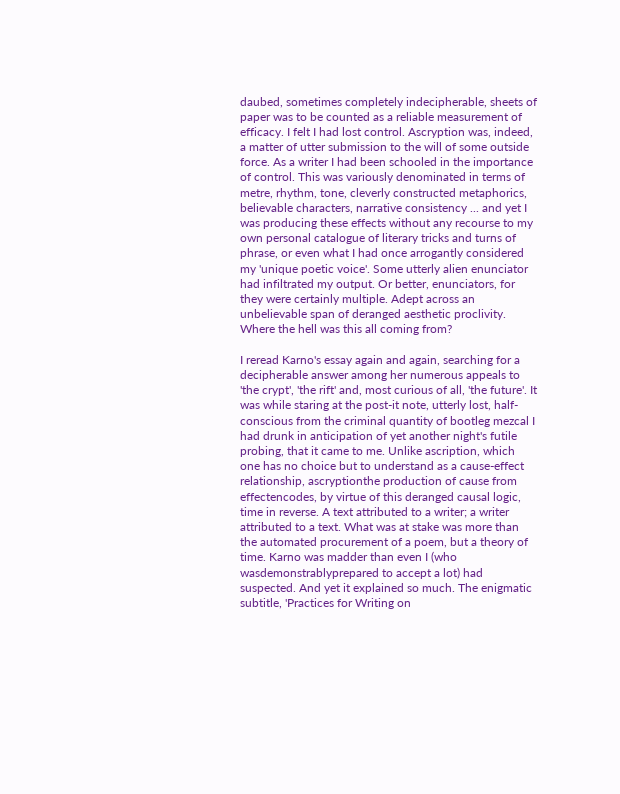daubed, sometimes completely indecipherable, sheets of paper was to be counted as a reliable measurement of efficacy. I felt I had lost control. Ascryption was, indeed, a matter of utter submission to the will of some outside force. As a writer I had been schooled in the importance of control. This was variously denominated in terms of metre, rhythm, tone, cleverly constructed metaphorics, believable characters, narrative consistency ... and yet I was producing these effects without any recourse to my own personal catalogue of literary tricks and turns of phrase, or even what I had once arrogantly considered my 'unique poetic voice'. Some utterly alien enunciator had infiltrated my output. Or better, enunciators, for they were certainly multiple. Adept across an unbelievable span of deranged aesthetic proclivity. Where the hell was this all coming from?

I reread Karno's essay again and again, searching for a decipherable answer among her numerous appeals to 'the crypt', 'the rift' and, most curious of all, 'the future'. It was while staring at the post-it note, utterly lost, half-conscious from the criminal quantity of bootleg mezcal I had drunk in anticipation of yet another night's futile probing, that it came to me. Unlike ascription, which one has no choice but to understand as a cause-effect relationship, ascryptionthe production of cause from effectencodes, by virtue of this deranged causal logic, time in reverse. A text attributed to a writer; a writer attributed to a text. What was at stake was more than the automated procurement of a poem, but a theory of time. Karno was madder than even I (who wasdemonstrablyprepared to accept a lot) had suspected. And yet it explained so much. The enigmatic subtitle, 'Practices for Writing on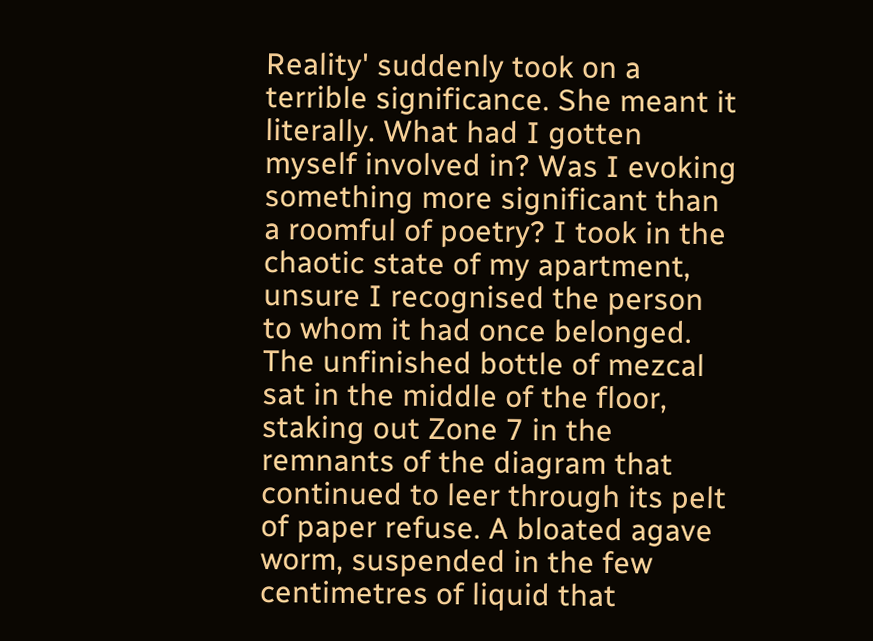Reality' suddenly took on a terrible significance. She meant it literally. What had I gotten myself involved in? Was I evoking something more significant than a roomful of poetry? I took in the chaotic state of my apartment, unsure I recognised the person to whom it had once belonged. The unfinished bottle of mezcal sat in the middle of the floor, staking out Zone 7 in the remnants of the diagram that continued to leer through its pelt of paper refuse. A bloated agave worm, suspended in the few centimetres of liquid that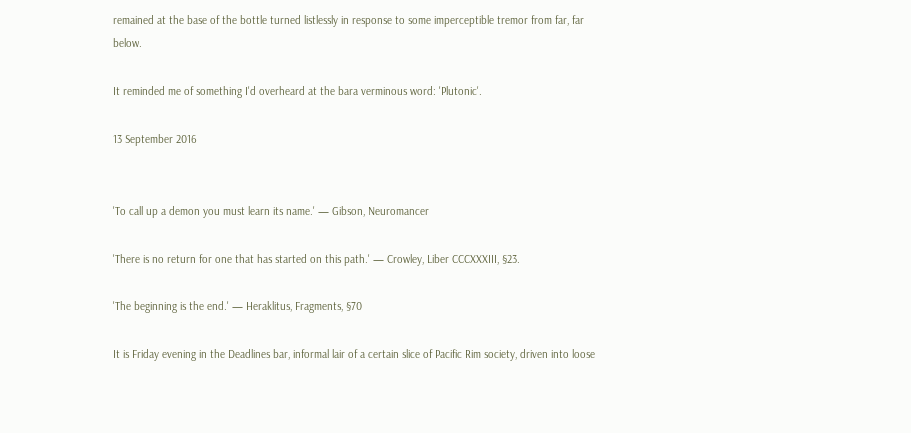remained at the base of the bottle turned listlessly in response to some imperceptible tremor from far, far below.

It reminded me of something I'd overheard at the bara verminous word: 'Plutonic'.

13 September 2016


'To call up a demon you must learn its name.' — Gibson, Neuromancer

'There is no return for one that has started on this path.' — Crowley, Liber CCCXXXIII, §23.

'The beginning is the end.' — Heraklitus, Fragments, §70

It is Friday evening in the Deadlines bar, informal lair of a certain slice of Pacific Rim society, driven into loose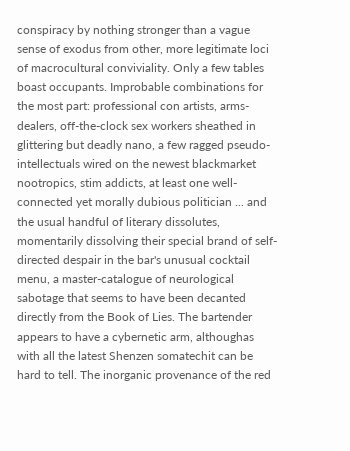conspiracy by nothing stronger than a vague sense of exodus from other, more legitimate loci of macrocultural conviviality. Only a few tables boast occupants. Improbable combinations for the most part: professional con artists, arms-dealers, off-the-clock sex workers sheathed in glittering but deadly nano, a few ragged pseudo-intellectuals wired on the newest blackmarket nootropics, stim addicts, at least one well-connected yet morally dubious politician ... and the usual handful of literary dissolutes, momentarily dissolving their special brand of self-directed despair in the bar's unusual cocktail menu, a master-catalogue of neurological sabotage that seems to have been decanted directly from the Book of Lies. The bartender appears to have a cybernetic arm, althoughas with all the latest Shenzen somatechit can be hard to tell. The inorganic provenance of the red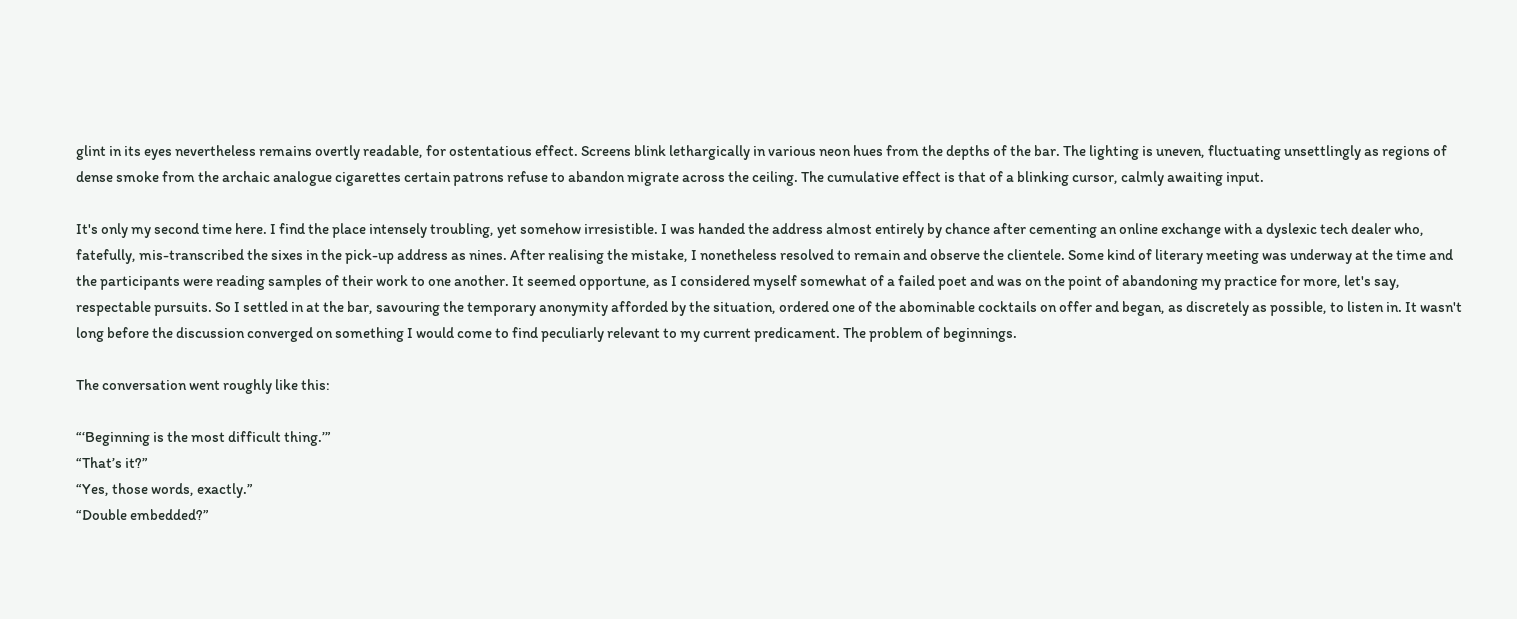glint in its eyes nevertheless remains overtly readable, for ostentatious effect. Screens blink lethargically in various neon hues from the depths of the bar. The lighting is uneven, fluctuating unsettlingly as regions of dense smoke from the archaic analogue cigarettes certain patrons refuse to abandon migrate across the ceiling. The cumulative effect is that of a blinking cursor, calmly awaiting input.

It's only my second time here. I find the place intensely troubling, yet somehow irresistible. I was handed the address almost entirely by chance after cementing an online exchange with a dyslexic tech dealer who, fatefully, mis-transcribed the sixes in the pick-up address as nines. After realising the mistake, I nonetheless resolved to remain and observe the clientele. Some kind of literary meeting was underway at the time and the participants were reading samples of their work to one another. It seemed opportune, as I considered myself somewhat of a failed poet and was on the point of abandoning my practice for more, let's say, respectable pursuits. So I settled in at the bar, savouring the temporary anonymity afforded by the situation, ordered one of the abominable cocktails on offer and began, as discretely as possible, to listen in. It wasn't long before the discussion converged on something I would come to find peculiarly relevant to my current predicament. The problem of beginnings.

The conversation went roughly like this:

“‘Beginning is the most difficult thing.’”
“That’s it?”
“Yes, those words, exactly.”
“Double embedded?”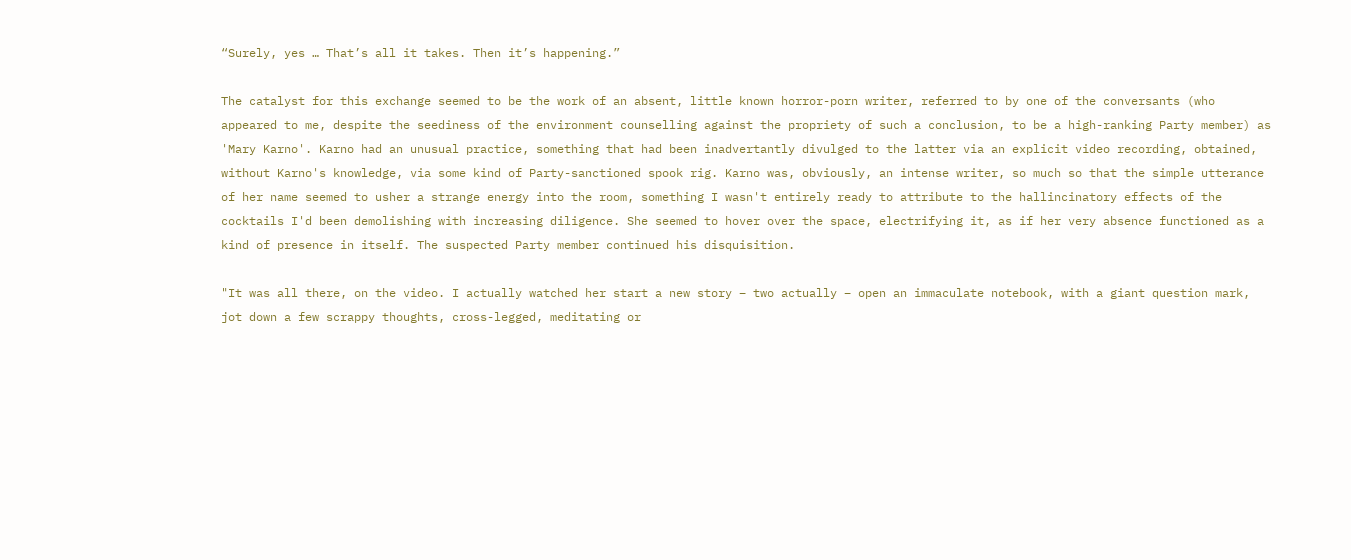“Surely, yes … That’s all it takes. Then it’s happening.”

The catalyst for this exchange seemed to be the work of an absent, little known horror-porn writer, referred to by one of the conversants (who appeared to me, despite the seediness of the environment counselling against the propriety of such a conclusion, to be a high-ranking Party member) as 'Mary Karno'. Karno had an unusual practice, something that had been inadvertantly divulged to the latter via an explicit video recording, obtained, without Karno's knowledge, via some kind of Party-sanctioned spook rig. Karno was, obviously, an intense writer, so much so that the simple utterance of her name seemed to usher a strange energy into the room, something I wasn't entirely ready to attribute to the hallincinatory effects of the cocktails I'd been demolishing with increasing diligence. She seemed to hover over the space, electrifying it, as if her very absence functioned as a kind of presence in itself. The suspected Party member continued his disquisition.

"It was all there, on the video. I actually watched her start a new story – two actually – open an immaculate notebook, with a giant question mark, jot down a few scrappy thoughts, cross-legged, meditating or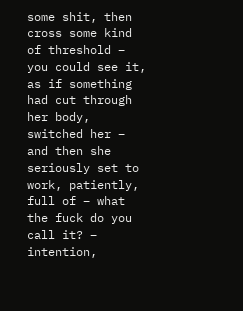some shit, then cross some kind of threshold – you could see it, as if something had cut through her body, switched her – and then she seriously set to work, patiently, full of – what the fuck do you call it? – intention,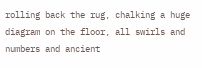rolling back the rug, chalking a huge diagram on the floor, all swirls and numbers and ancient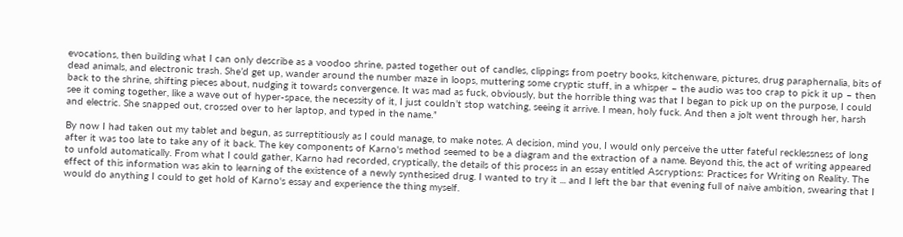evocations, then building what I can only describe as a voodoo shrine, pasted together out of candles, clippings from poetry books, kitchenware, pictures, drug paraphernalia, bits of dead animals, and electronic trash. She’d get up, wander around the number maze in loops, muttering some cryptic stuff, in a whisper – the audio was too crap to pick it up – then back to the shrine, shifting pieces about, nudging it towards convergence. It was mad as fuck, obviously, but the horrible thing was that I began to pick up on the purpose, I could see it coming together, like a wave out of hyper-space, the necessity of it, I just couldn’t stop watching, seeing it arrive. I mean, holy fuck. And then a jolt went through her, harsh and electric. She snapped out, crossed over to her laptop, and typed in the name.”

By now I had taken out my tablet and begun, as surreptitiously as I could manage, to make notes. A decision, mind you, I would only perceive the utter fateful recklessness of long after it was too late to take any of it back. The key components of Karno's method seemed to be a diagram and the extraction of a name. Beyond this, the act of writing appeared to unfold automatically. From what I could gather, Karno had recorded, cryptically, the details of this process in an essay entitled Ascryptions: Practices for Writing on Reality. The effect of this information was akin to learning of the existence of a newly synthesised drug. I wanted to try it ... and I left the bar that evening full of naive ambition, swearing that I would do anything I could to get hold of Karno's essay and experience the thing myself.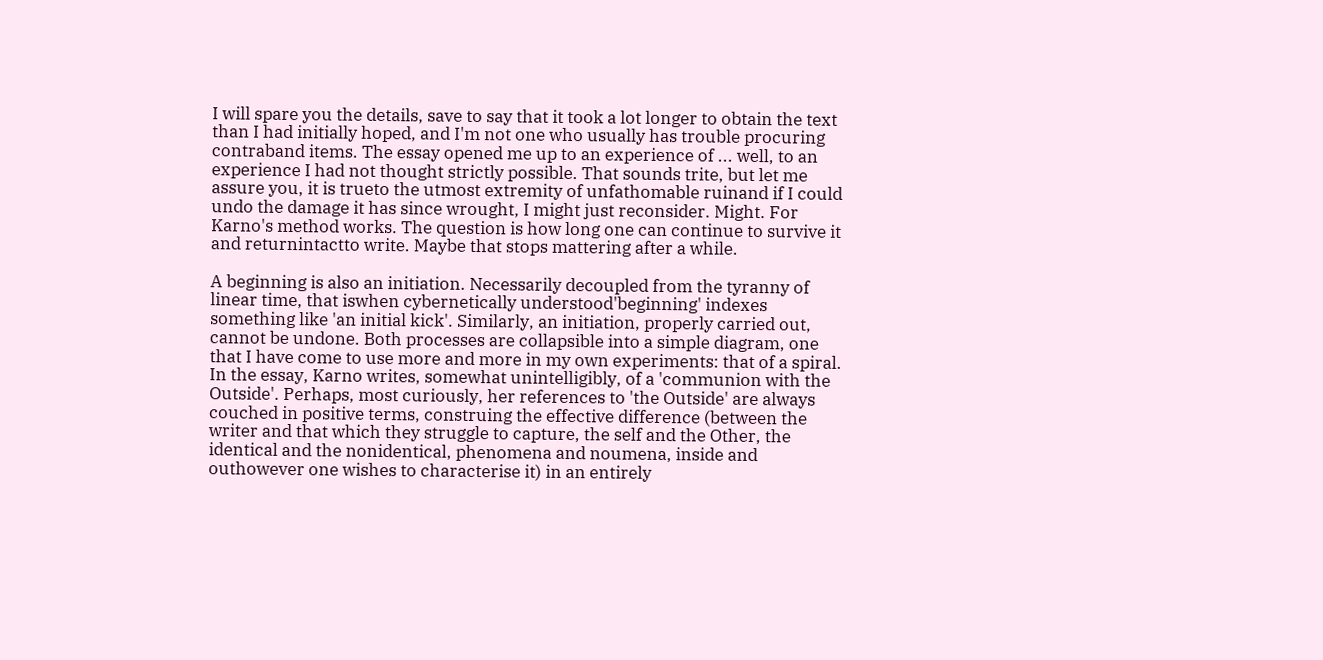I will spare you the details, save to say that it took a lot longer to obtain the text than I had initially hoped, and I'm not one who usually has trouble procuring contraband items. The essay opened me up to an experience of ... well, to an experience I had not thought strictly possible. That sounds trite, but let me assure you, it is trueto the utmost extremity of unfathomable ruinand if I could undo the damage it has since wrought, I might just reconsider. Might. For Karno's method works. The question is how long one can continue to survive it and returnintactto write. Maybe that stops mattering after a while.

A beginning is also an initiation. Necessarily decoupled from the tyranny of linear time, that iswhen cybernetically understood'beginning' indexes something like 'an initial kick'. Similarly, an initiation, properly carried out, cannot be undone. Both processes are collapsible into a simple diagram, one that I have come to use more and more in my own experiments: that of a spiral. In the essay, Karno writes, somewhat unintelligibly, of a 'communion with the Outside'. Perhaps, most curiously, her references to 'the Outside' are always couched in positive terms, construing the effective difference (between the writer and that which they struggle to capture, the self and the Other, the identical and the nonidentical, phenomena and noumena, inside and outhowever one wishes to characterise it) in an entirely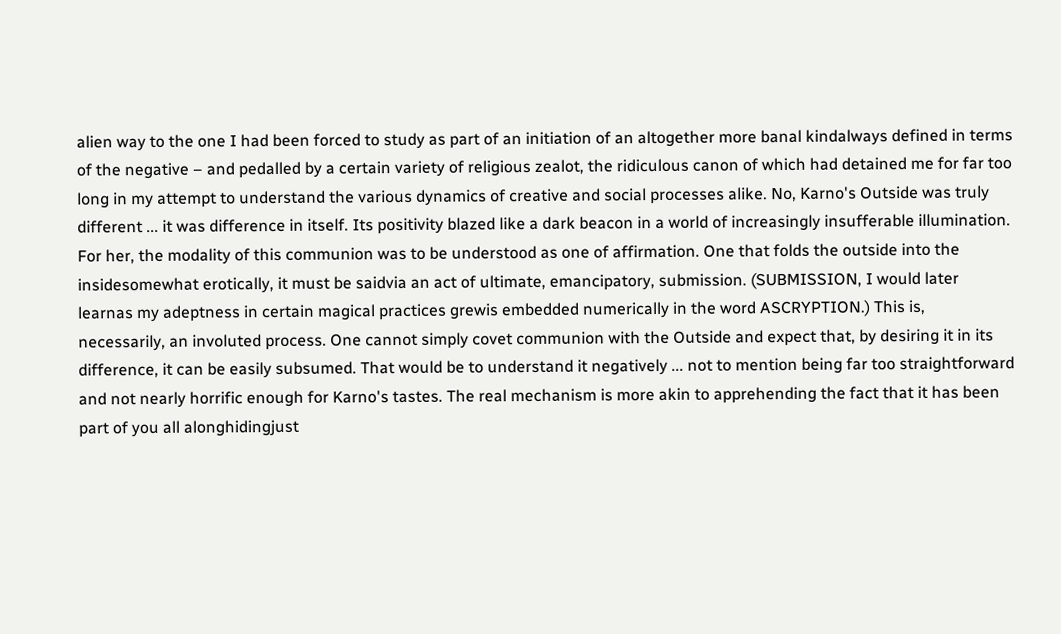alien way to the one I had been forced to study as part of an initiation of an altogether more banal kindalways defined in terms of the negative – and pedalled by a certain variety of religious zealot, the ridiculous canon of which had detained me for far too long in my attempt to understand the various dynamics of creative and social processes alike. No, Karno's Outside was truly different ... it was difference in itself. Its positivity blazed like a dark beacon in a world of increasingly insufferable illumination. For her, the modality of this communion was to be understood as one of affirmation. One that folds the outside into the insidesomewhat erotically, it must be saidvia an act of ultimate, emancipatory, submission. (SUBMISSION, I would later learnas my adeptness in certain magical practices grewis embedded numerically in the word ASCRYPTION.) This is, necessarily, an involuted process. One cannot simply covet communion with the Outside and expect that, by desiring it in its difference, it can be easily subsumed. That would be to understand it negatively ... not to mention being far too straightforward and not nearly horrific enough for Karno's tastes. The real mechanism is more akin to apprehending the fact that it has been part of you all alonghidingjust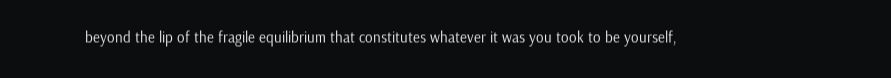beyond the lip of the fragile equilibrium that constitutes whatever it was you took to be yourself,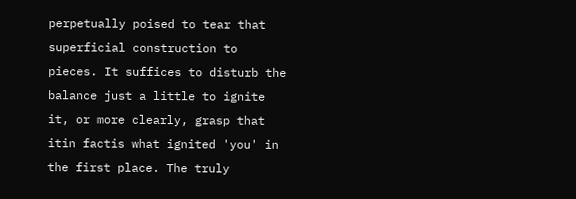perpetually poised to tear that superficial construction to pieces. It suffices to disturb the balance just a little to ignite it, or more clearly, grasp that itin factis what ignited 'you' in the first place. The truly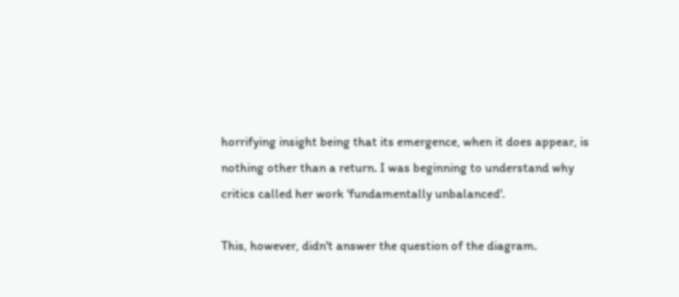horrifying insight being that its emergence, when it does appear, is nothing other than a return. I was beginning to understand why critics called her work 'fundamentally unbalanced'.

This, however, didn't answer the question of the diagram.